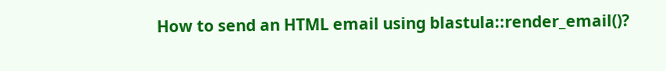How to send an HTML email using blastula::render_email()?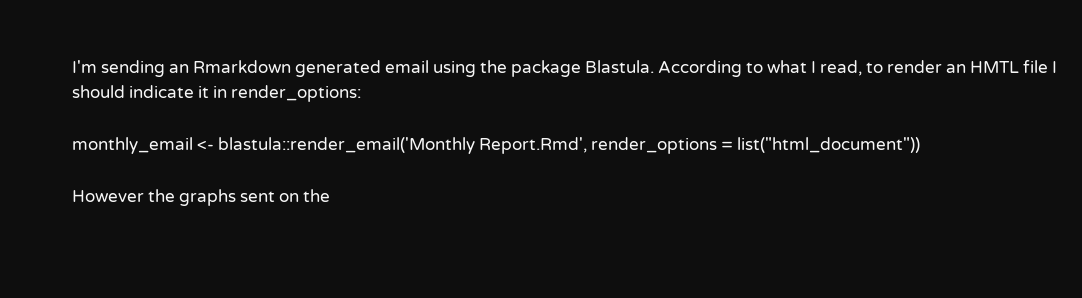I'm sending an Rmarkdown generated email using the package Blastula. According to what I read, to render an HMTL file I should indicate it in render_options:

monthly_email <- blastula::render_email('Monthly Report.Rmd', render_options = list("html_document"))

However the graphs sent on the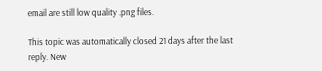email are still low quality .png files.

This topic was automatically closed 21 days after the last reply. New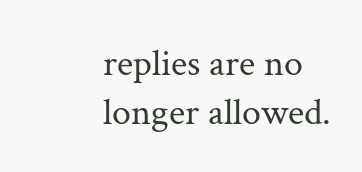replies are no longer allowed.